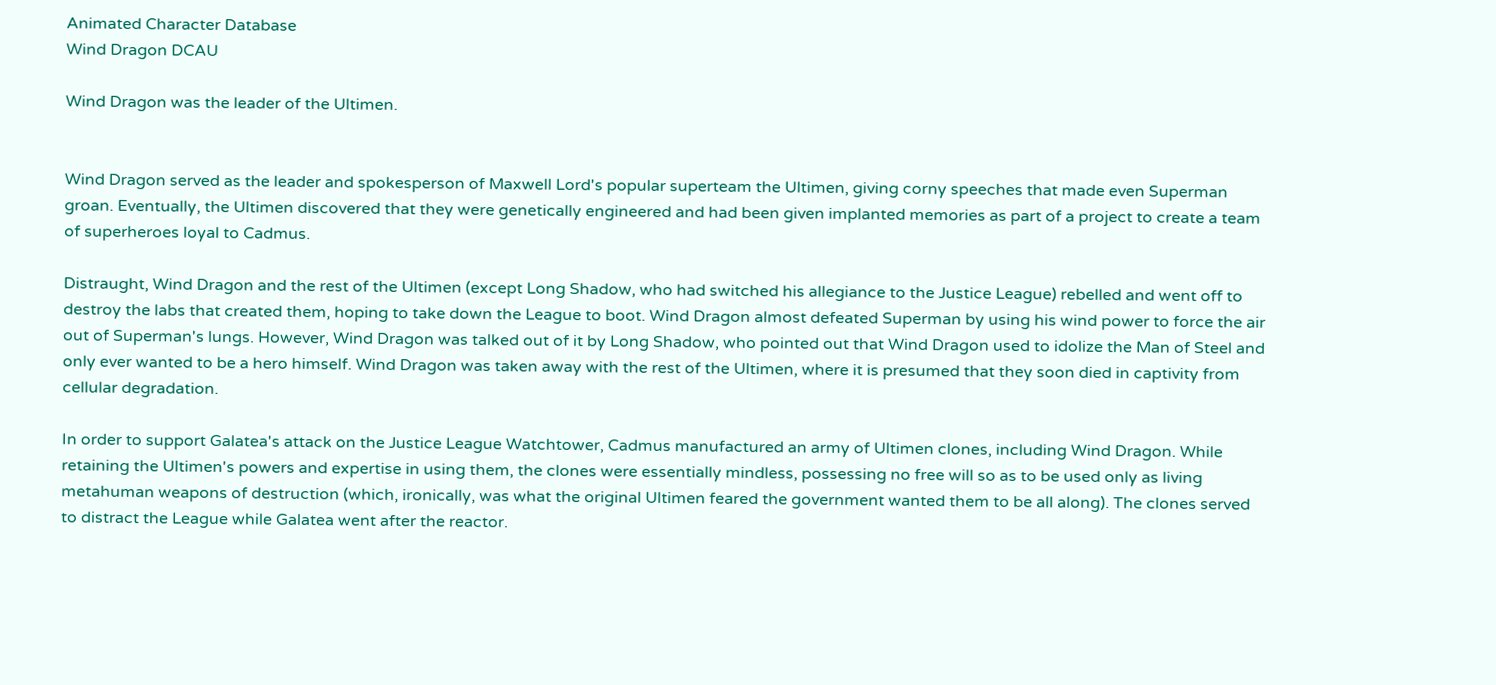Animated Character Database
Wind Dragon DCAU

Wind Dragon was the leader of the Ultimen.


Wind Dragon served as the leader and spokesperson of Maxwell Lord's popular superteam the Ultimen, giving corny speeches that made even Superman groan. Eventually, the Ultimen discovered that they were genetically engineered and had been given implanted memories as part of a project to create a team of superheroes loyal to Cadmus.

Distraught, Wind Dragon and the rest of the Ultimen (except Long Shadow, who had switched his allegiance to the Justice League) rebelled and went off to destroy the labs that created them, hoping to take down the League to boot. Wind Dragon almost defeated Superman by using his wind power to force the air out of Superman's lungs. However, Wind Dragon was talked out of it by Long Shadow, who pointed out that Wind Dragon used to idolize the Man of Steel and only ever wanted to be a hero himself. Wind Dragon was taken away with the rest of the Ultimen, where it is presumed that they soon died in captivity from cellular degradation.

In order to support Galatea's attack on the Justice League Watchtower, Cadmus manufactured an army of Ultimen clones, including Wind Dragon. While retaining the Ultimen's powers and expertise in using them, the clones were essentially mindless, possessing no free will so as to be used only as living metahuman weapons of destruction (which, ironically, was what the original Ultimen feared the government wanted them to be all along). The clones served to distract the League while Galatea went after the reactor.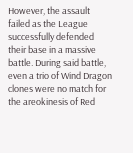However, the assault failed as the League successfully defended their base in a massive battle. During said battle, even a trio of Wind Dragon clones were no match for the areokinesis of Red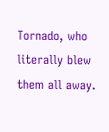Tornado, who literally blew them all away.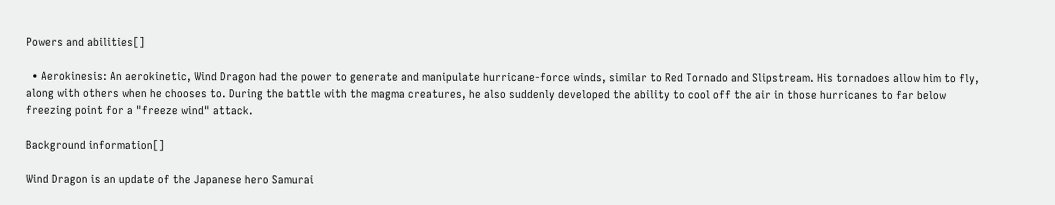Powers and abilities[]

  • Aerokinesis: An aerokinetic, Wind Dragon had the power to generate and manipulate hurricane-force winds, similar to Red Tornado and Slipstream. His tornadoes allow him to fly, along with others when he chooses to. During the battle with the magma creatures, he also suddenly developed the ability to cool off the air in those hurricanes to far below freezing point for a "freeze wind" attack.

Background information[]

Wind Dragon is an update of the Japanese hero Samurai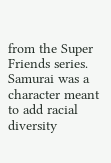from the Super Friends series. Samurai was a character meant to add racial diversity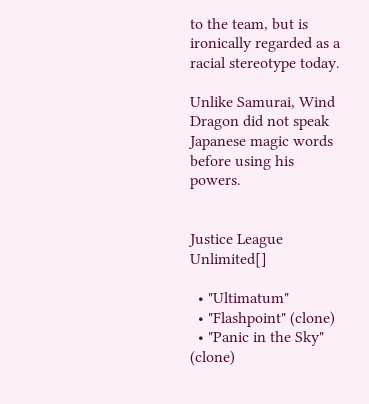to the team, but is ironically regarded as a racial stereotype today.

Unlike Samurai, Wind Dragon did not speak Japanese magic words before using his powers.


Justice League Unlimited[]

  • "Ultimatum"
  • "Flashpoint" (clone)
  • "Panic in the Sky" (clone)